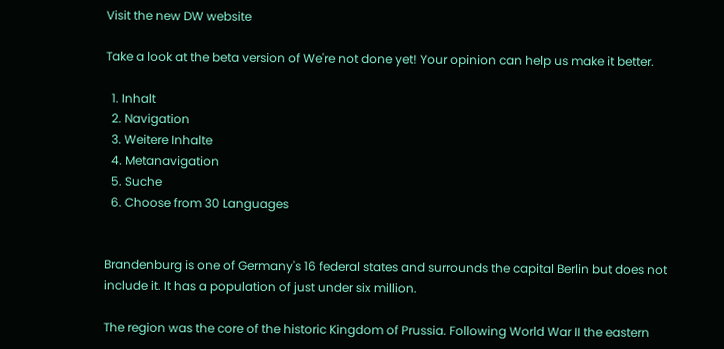Visit the new DW website

Take a look at the beta version of We're not done yet! Your opinion can help us make it better.

  1. Inhalt
  2. Navigation
  3. Weitere Inhalte
  4. Metanavigation
  5. Suche
  6. Choose from 30 Languages


Brandenburg is one of Germany's 16 federal states and surrounds the capital Berlin but does not include it. It has a population of just under six million.

The region was the core of the historic Kingdom of Prussia. Following World War II the eastern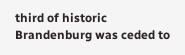third of historic Brandenburg was ceded to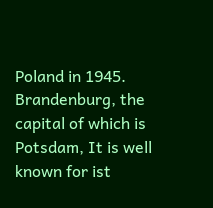Poland in 1945. Brandenburg, the capital of which is Potsdam, It is well known for ist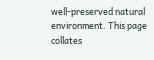well-preserved natural environment. This page collates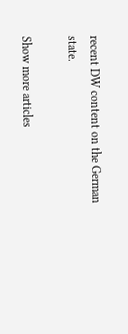recent DW content on the German state.

Show more articles